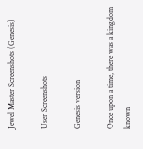Jewel Master Screenshots (Genesis)

User Screenshots

Genesis version

Once upon a time, there was a kingdom known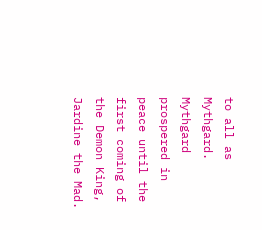to all as Mythgard.
Mythgard prospered in peace until the first coming of the Demon King, Jardine the Mad.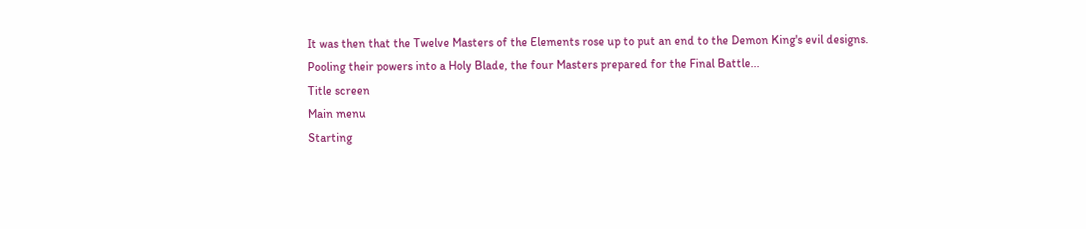It was then that the Twelve Masters of the Elements rose up to put an end to the Demon King's evil designs.
Pooling their powers into a Holy Blade, the four Masters prepared for the Final Battle...
Title screen
Main menu
Starting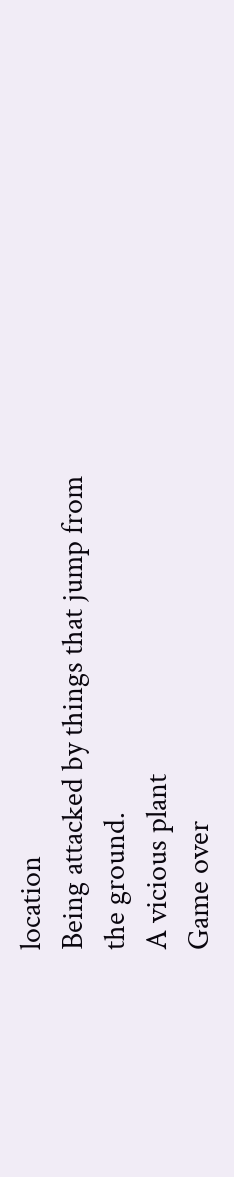location
Being attacked by things that jump from the ground.
A vicious plant
Game over